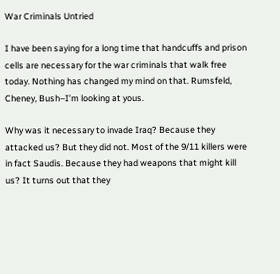War Criminals Untried

I have been saying for a long time that handcuffs and prison cells are necessary for the war criminals that walk free today. Nothing has changed my mind on that. Rumsfeld, Cheney, Bush–I’m looking at yous.

Why was it necessary to invade Iraq? Because they attacked us? But they did not. Most of the 9/11 killers were in fact Saudis. Because they had weapons that might kill us? It turns out that they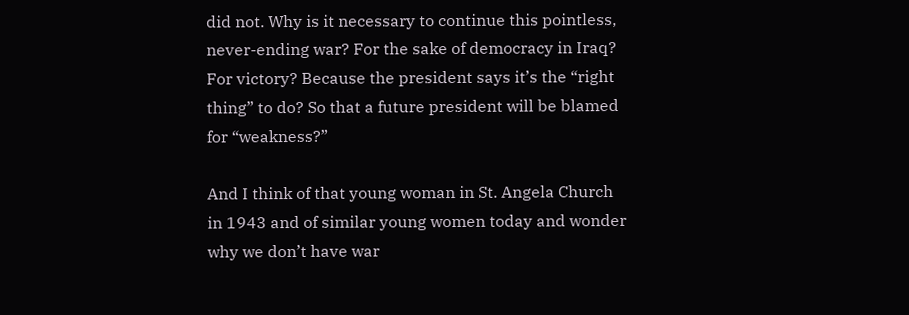did not. Why is it necessary to continue this pointless, never-ending war? For the sake of democracy in Iraq? For victory? Because the president says it’s the “right thing” to do? So that a future president will be blamed for “weakness?”

And I think of that young woman in St. Angela Church in 1943 and of similar young women today and wonder why we don’t have war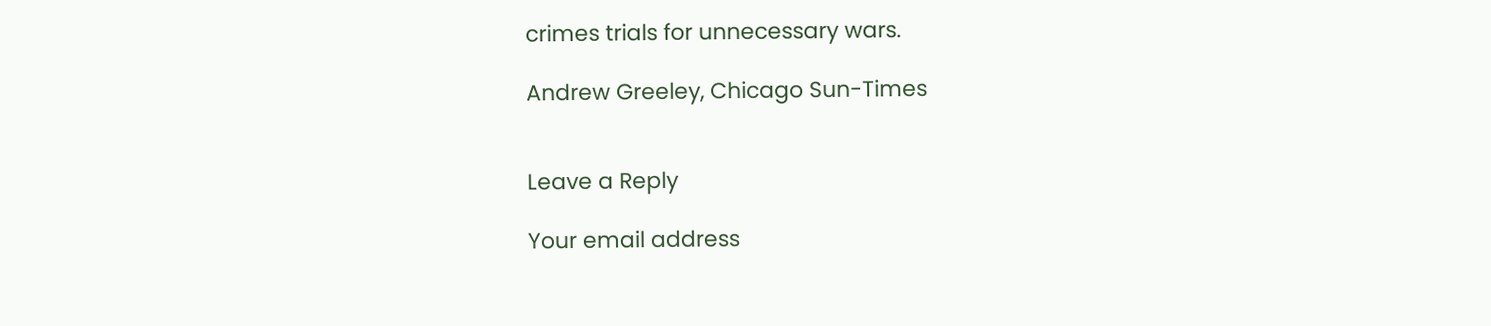crimes trials for unnecessary wars.

Andrew Greeley, Chicago Sun-Times


Leave a Reply

Your email address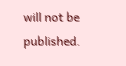will not be published.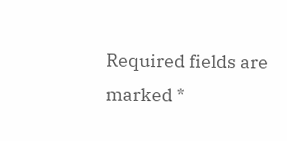Required fields are marked *